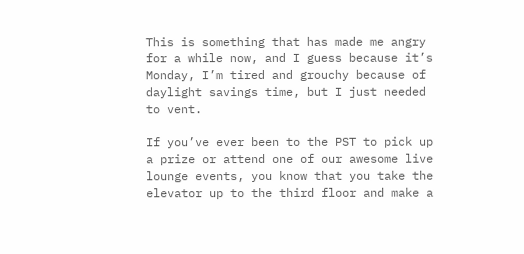This is something that has made me angry for a while now, and I guess because it’s Monday, I’m tired and grouchy because of daylight savings time, but I just needed to vent.

If you’ve ever been to the PST to pick up a prize or attend one of our awesome live lounge events, you know that you take the elevator up to the third floor and make a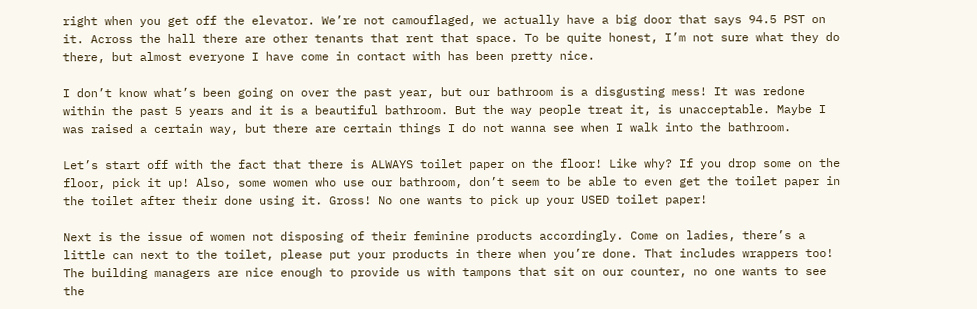right when you get off the elevator. We’re not camouflaged, we actually have a big door that says 94.5 PST on it. Across the hall there are other tenants that rent that space. To be quite honest, I’m not sure what they do there, but almost everyone I have come in contact with has been pretty nice.

I don’t know what’s been going on over the past year, but our bathroom is a disgusting mess! It was redone within the past 5 years and it is a beautiful bathroom. But the way people treat it, is unacceptable. Maybe I was raised a certain way, but there are certain things I do not wanna see when I walk into the bathroom.

Let’s start off with the fact that there is ALWAYS toilet paper on the floor! Like why? If you drop some on the floor, pick it up! Also, some women who use our bathroom, don’t seem to be able to even get the toilet paper in the toilet after their done using it. Gross! No one wants to pick up your USED toilet paper!

Next is the issue of women not disposing of their feminine products accordingly. Come on ladies, there’s a little can next to the toilet, please put your products in there when you’re done. That includes wrappers too! The building managers are nice enough to provide us with tampons that sit on our counter, no one wants to see the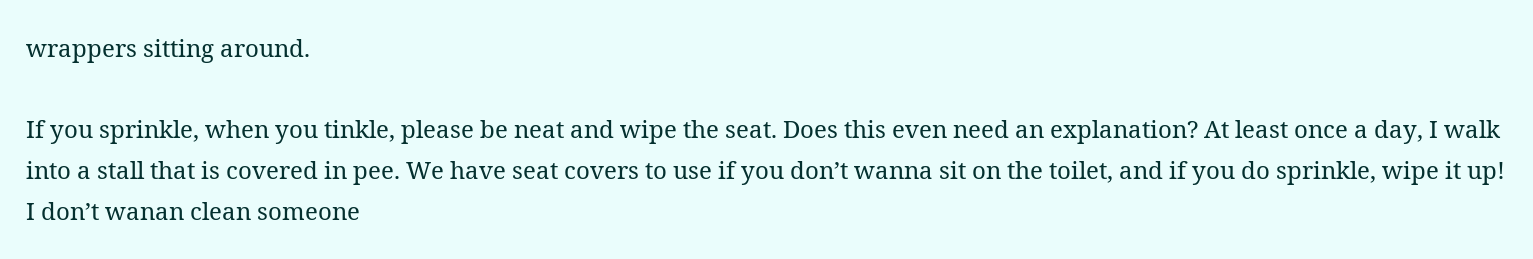wrappers sitting around.

If you sprinkle, when you tinkle, please be neat and wipe the seat. Does this even need an explanation? At least once a day, I walk into a stall that is covered in pee. We have seat covers to use if you don’t wanna sit on the toilet, and if you do sprinkle, wipe it up! I don’t wanan clean someone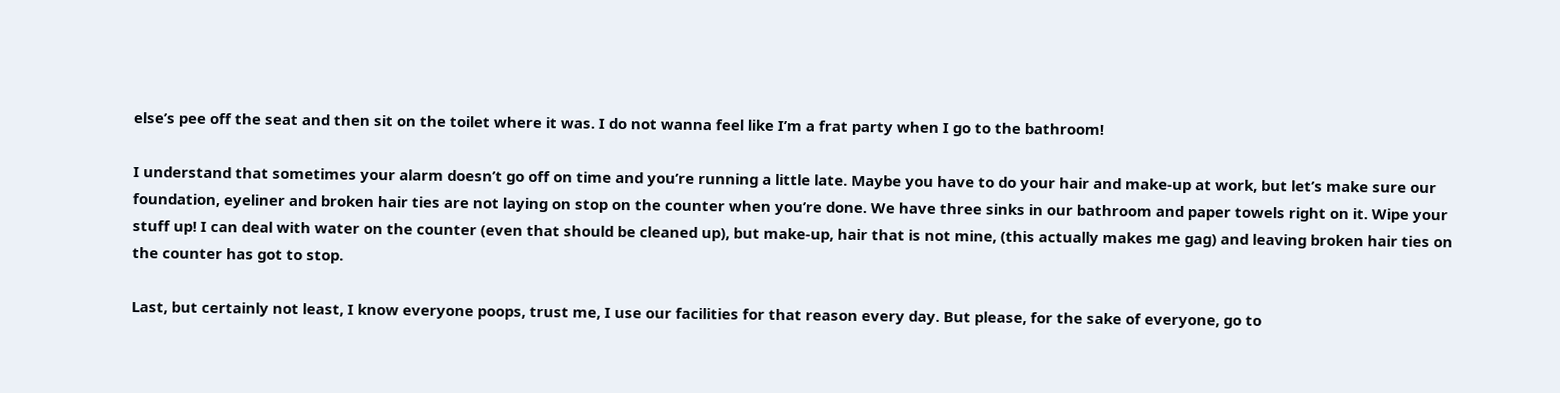else’s pee off the seat and then sit on the toilet where it was. I do not wanna feel like I’m a frat party when I go to the bathroom!

I understand that sometimes your alarm doesn’t go off on time and you’re running a little late. Maybe you have to do your hair and make-up at work, but let’s make sure our foundation, eyeliner and broken hair ties are not laying on stop on the counter when you’re done. We have three sinks in our bathroom and paper towels right on it. Wipe your stuff up! I can deal with water on the counter (even that should be cleaned up), but make-up, hair that is not mine, (this actually makes me gag) and leaving broken hair ties on the counter has got to stop.

Last, but certainly not least, I know everyone poops, trust me, I use our facilities for that reason every day. But please, for the sake of everyone, go to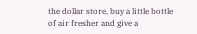the dollar store, buy a little bottle of air fresher and give a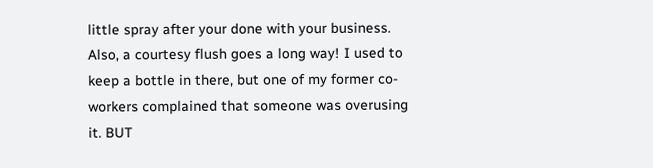little spray after your done with your business. Also, a courtesy flush goes a long way! I used to keep a bottle in there, but one of my former co-workers complained that someone was overusing it. BUT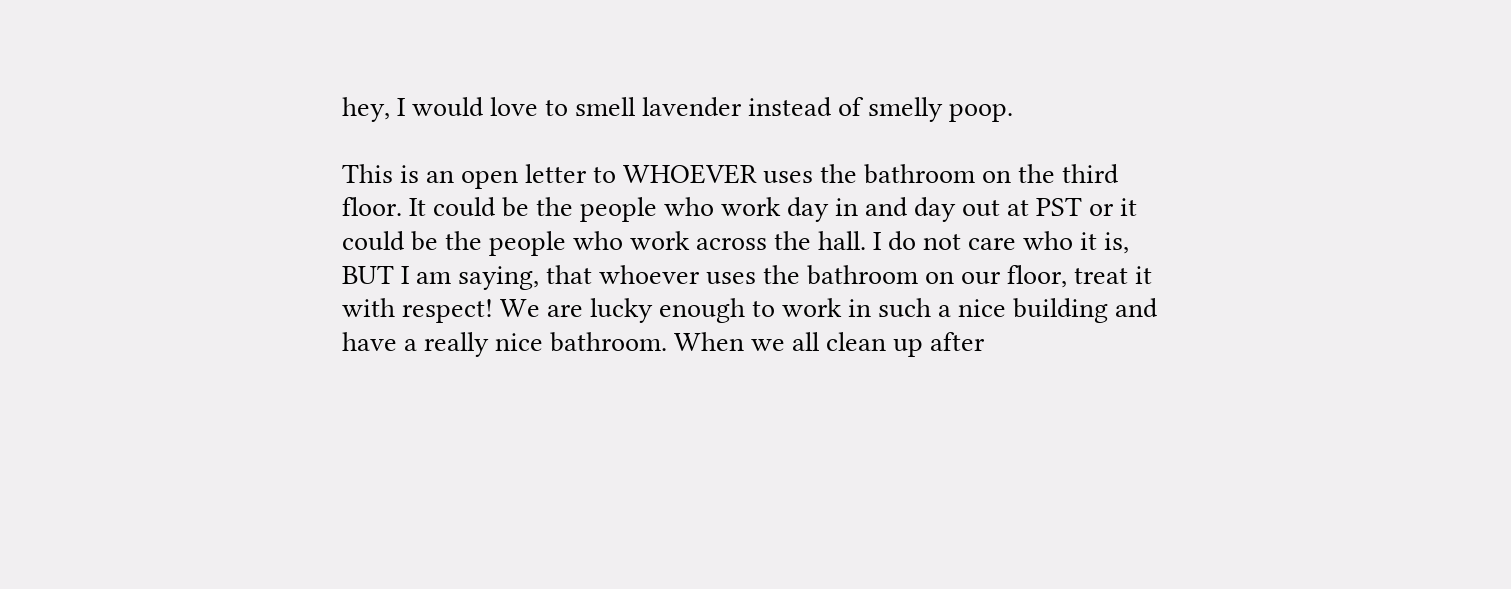hey, I would love to smell lavender instead of smelly poop.

This is an open letter to WHOEVER uses the bathroom on the third floor. It could be the people who work day in and day out at PST or it could be the people who work across the hall. I do not care who it is, BUT I am saying, that whoever uses the bathroom on our floor, treat it with respect! We are lucky enough to work in such a nice building and have a really nice bathroom. When we all clean up after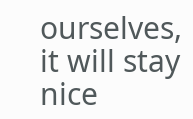ourselves, it will stay nice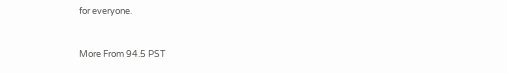for everyone.


More From 94.5 PST